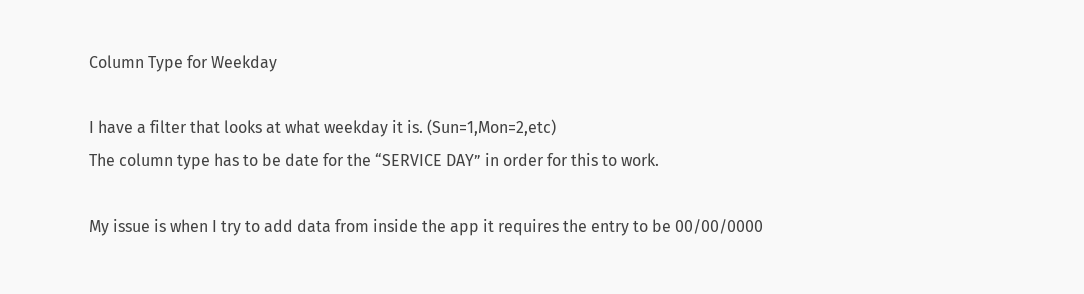Column Type for Weekday

I have a filter that looks at what weekday it is. (Sun=1,Mon=2,etc)
The column type has to be date for the “SERVICE DAY” in order for this to work.

My issue is when I try to add data from inside the app it requires the entry to be 00/00/0000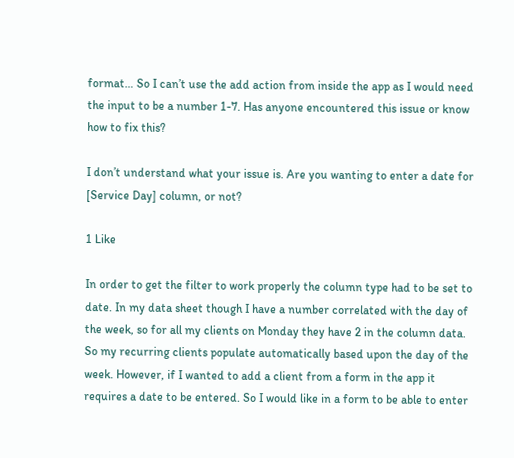format… So I can’t use the add action from inside the app as I would need the input to be a number 1-7. Has anyone encountered this issue or know how to fix this?

I don’t understand what your issue is. Are you wanting to enter a date for [Service Day] column, or not?

1 Like

In order to get the filter to work properly the column type had to be set to date. In my data sheet though I have a number correlated with the day of the week, so for all my clients on Monday they have 2 in the column data. So my recurring clients populate automatically based upon the day of the week. However, if I wanted to add a client from a form in the app it requires a date to be entered. So I would like in a form to be able to enter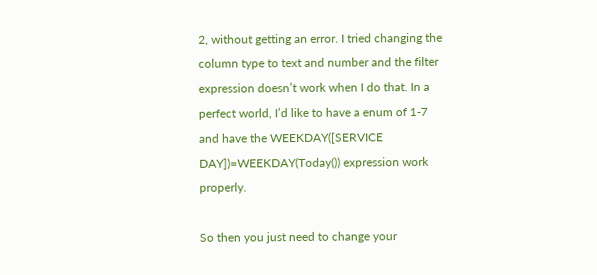2, without getting an error. I tried changing the column type to text and number and the filter expression doesn’t work when I do that. In a perfect world, I’d like to have a enum of 1-7 and have the WEEKDAY([SERVICE DAY])=WEEKDAY(Today()) expression work properly.

So then you just need to change your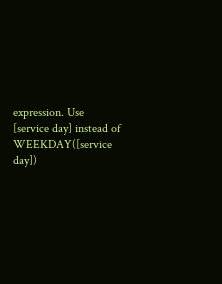expression. Use [service day] instead of WEEKDAY([service day])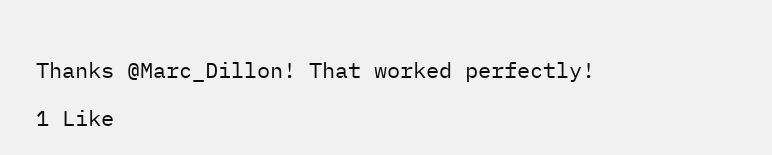Thanks @Marc_Dillon! That worked perfectly!

1 Like